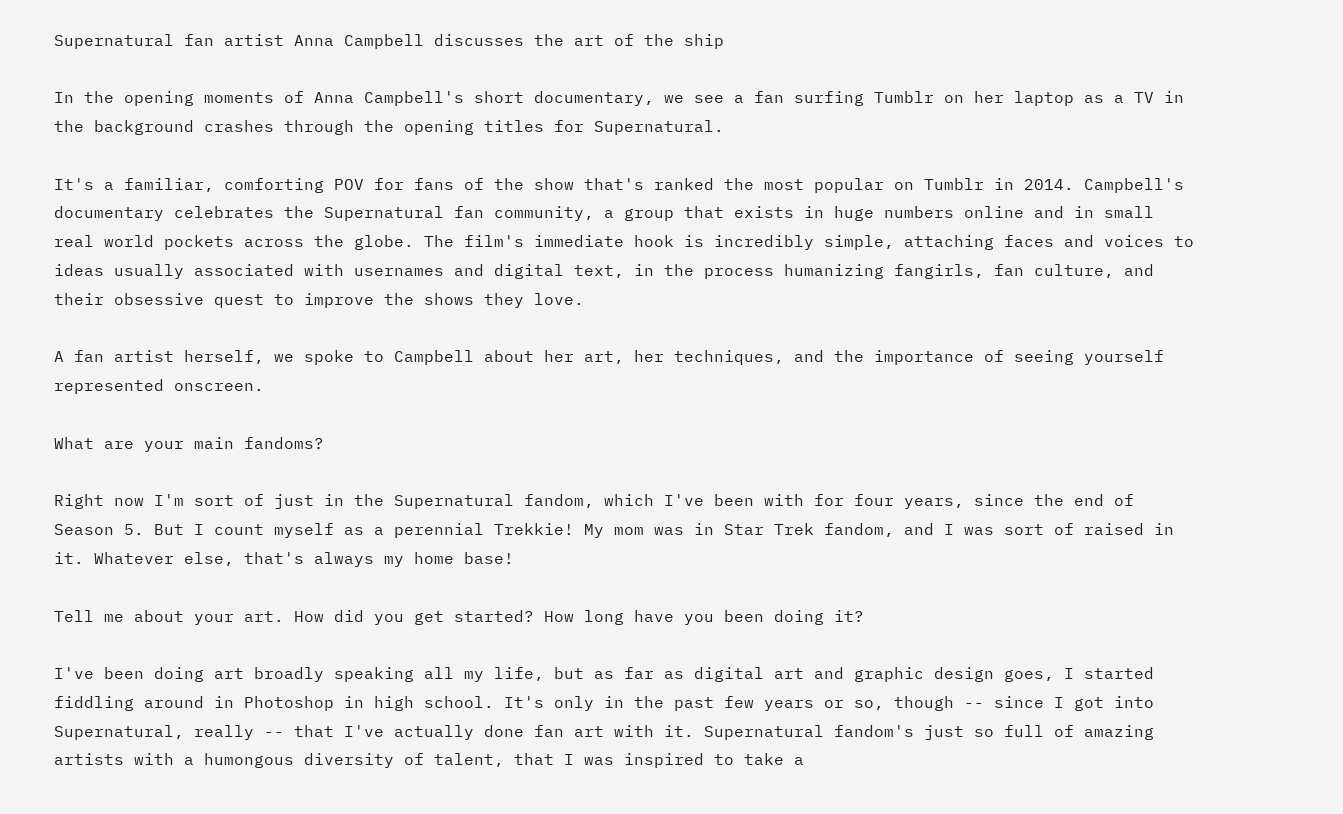Supernatural fan artist Anna Campbell discusses the art of the ship

In the opening moments of Anna Campbell's short documentary, we see a fan surfing Tumblr on her laptop as a TV in the background crashes through the opening titles for Supernatural.

It's a familiar, comforting POV for fans of the show that's ranked the most popular on Tumblr in 2014. Campbell's documentary celebrates the Supernatural fan community, a group that exists in huge numbers online and in small real world pockets across the globe. The film's immediate hook is incredibly simple, attaching faces and voices to ideas usually associated with usernames and digital text, in the process humanizing fangirls, fan culture, and their obsessive quest to improve the shows they love.

A fan artist herself, we spoke to Campbell about her art, her techniques, and the importance of seeing yourself represented onscreen.

What are your main fandoms?

Right now I'm sort of just in the Supernatural fandom, which I've been with for four years, since the end of Season 5. But I count myself as a perennial Trekkie! My mom was in Star Trek fandom, and I was sort of raised in it. Whatever else, that's always my home base!

Tell me about your art. How did you get started? How long have you been doing it?

I've been doing art broadly speaking all my life, but as far as digital art and graphic design goes, I started fiddling around in Photoshop in high school. It's only in the past few years or so, though -- since I got into Supernatural, really -- that I've actually done fan art with it. Supernatural fandom's just so full of amazing artists with a humongous diversity of talent, that I was inspired to take a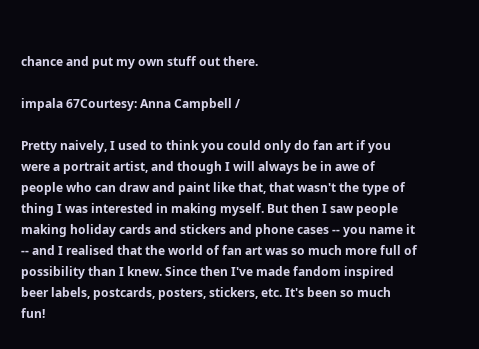chance and put my own stuff out there.

impala 67Courtesy: Anna Campbell /

Pretty naively, I used to think you could only do fan art if you were a portrait artist, and though I will always be in awe of people who can draw and paint like that, that wasn't the type of thing I was interested in making myself. But then I saw people making holiday cards and stickers and phone cases -- you name it -- and I realised that the world of fan art was so much more full of possibility than I knew. Since then I've made fandom inspired beer labels, postcards, posters, stickers, etc. It's been so much fun!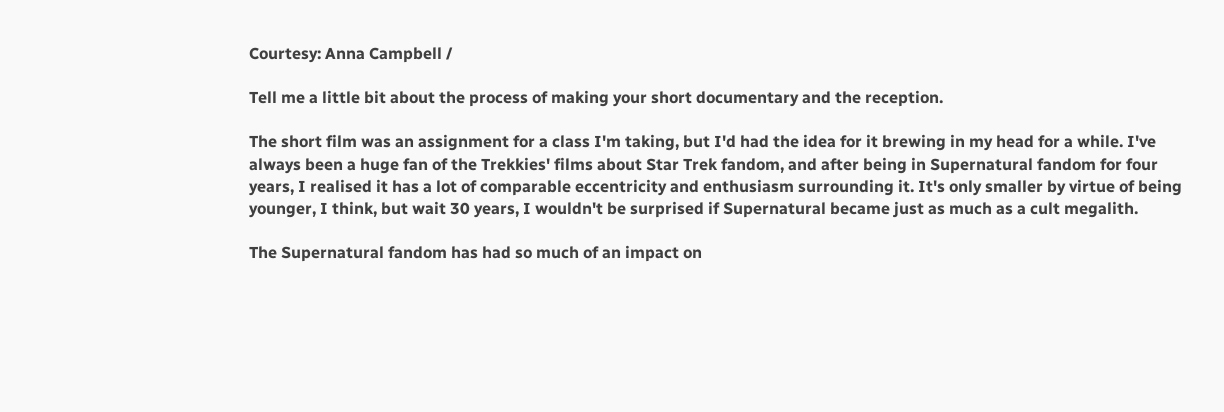Courtesy: Anna Campbell /

Tell me a little bit about the process of making your short documentary and the reception.

The short film was an assignment for a class I'm taking, but I'd had the idea for it brewing in my head for a while. I've always been a huge fan of the Trekkies' films about Star Trek fandom, and after being in Supernatural fandom for four years, I realised it has a lot of comparable eccentricity and enthusiasm surrounding it. It's only smaller by virtue of being younger, I think, but wait 30 years, I wouldn't be surprised if Supernatural became just as much as a cult megalith.

The Supernatural fandom has had so much of an impact on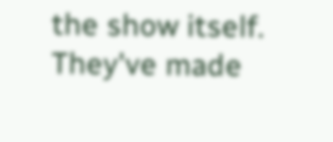the show itself. They've made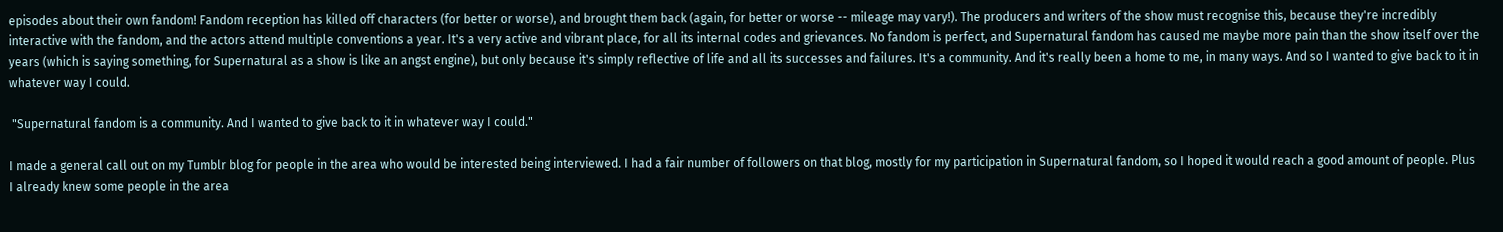episodes about their own fandom! Fandom reception has killed off characters (for better or worse), and brought them back (again, for better or worse -- mileage may vary!). The producers and writers of the show must recognise this, because they're incredibly interactive with the fandom, and the actors attend multiple conventions a year. It's a very active and vibrant place, for all its internal codes and grievances. No fandom is perfect, and Supernatural fandom has caused me maybe more pain than the show itself over the years (which is saying something, for Supernatural as a show is like an angst engine), but only because it's simply reflective of life and all its successes and failures. It's a community. And it's really been a home to me, in many ways. And so I wanted to give back to it in whatever way I could.

 "Supernatural fandom is a community. And I wanted to give back to it in whatever way I could."

I made a general call out on my Tumblr blog for people in the area who would be interested being interviewed. I had a fair number of followers on that blog, mostly for my participation in Supernatural fandom, so I hoped it would reach a good amount of people. Plus I already knew some people in the area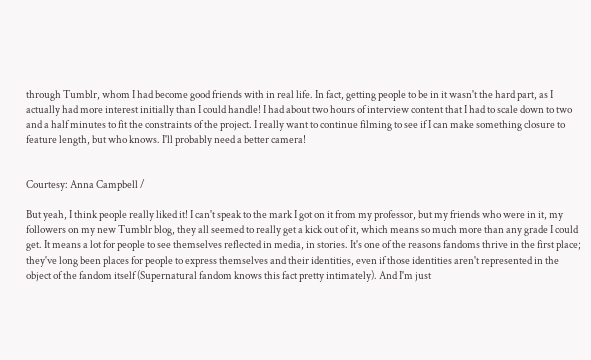through Tumblr, whom I had become good friends with in real life. In fact, getting people to be in it wasn't the hard part, as I actually had more interest initially than I could handle! I had about two hours of interview content that I had to scale down to two and a half minutes to fit the constraints of the project. I really want to continue filming to see if I can make something closure to feature length, but who knows. I'll probably need a better camera!


Courtesy: Anna Campbell /

But yeah, I think people really liked it! I can't speak to the mark I got on it from my professor, but my friends who were in it, my followers on my new Tumblr blog, they all seemed to really get a kick out of it, which means so much more than any grade I could get. It means a lot for people to see themselves reflected in media, in stories. It's one of the reasons fandoms thrive in the first place; they've long been places for people to express themselves and their identities, even if those identities aren't represented in the object of the fandom itself (Supernatural fandom knows this fact pretty intimately). And I'm just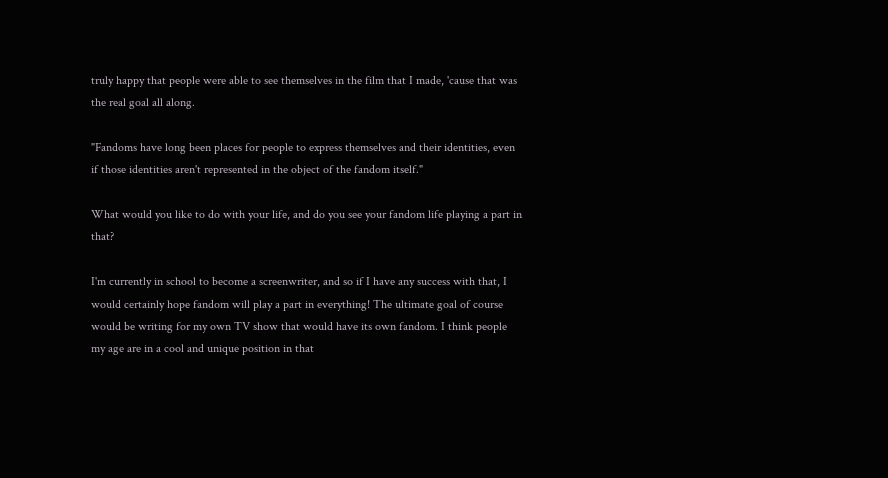truly happy that people were able to see themselves in the film that I made, 'cause that was the real goal all along.

"Fandoms have long been places for people to express themselves and their identities, even if those identities aren't represented in the object of the fandom itself."

What would you like to do with your life, and do you see your fandom life playing a part in that?

I'm currently in school to become a screenwriter, and so if I have any success with that, I would certainly hope fandom will play a part in everything! The ultimate goal of course would be writing for my own TV show that would have its own fandom. I think people my age are in a cool and unique position in that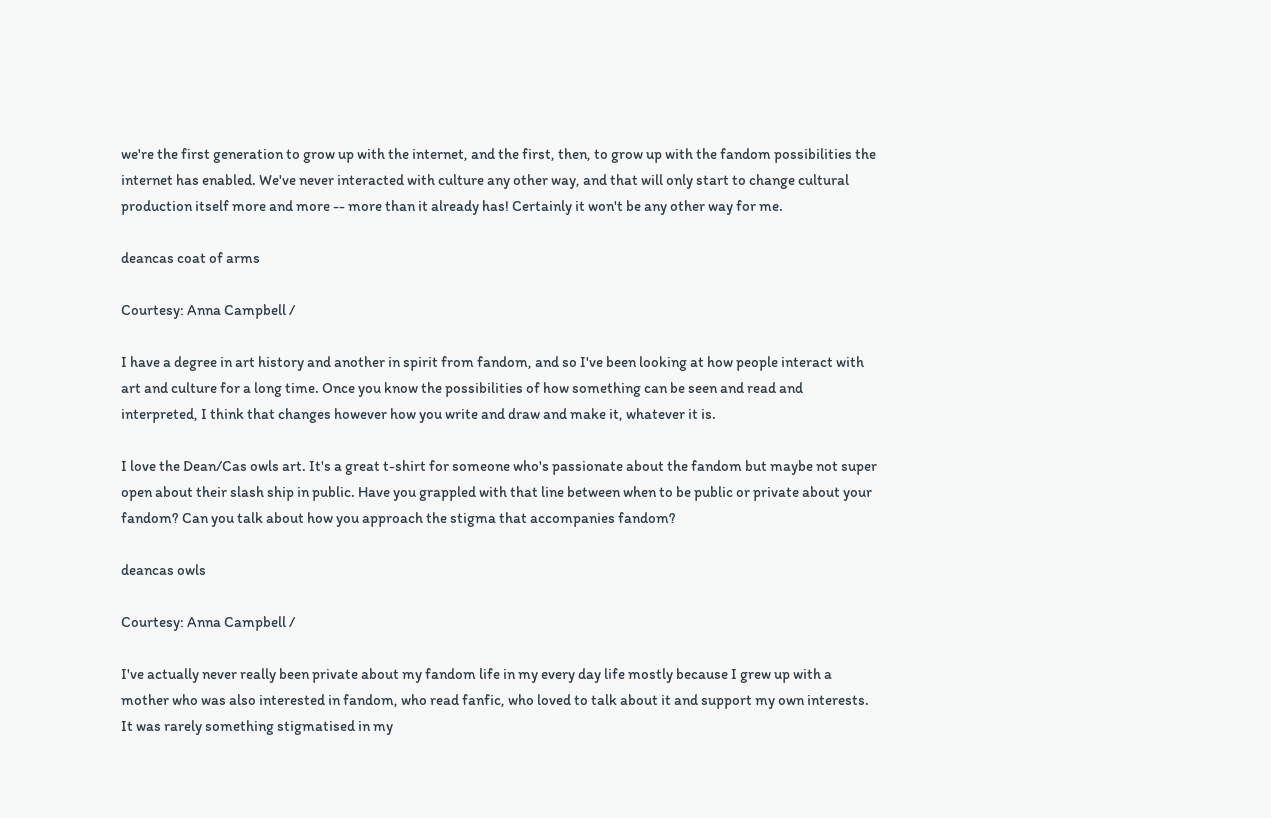we're the first generation to grow up with the internet, and the first, then, to grow up with the fandom possibilities the internet has enabled. We've never interacted with culture any other way, and that will only start to change cultural production itself more and more -- more than it already has! Certainly it won't be any other way for me.

deancas coat of arms

Courtesy: Anna Campbell /

I have a degree in art history and another in spirit from fandom, and so I've been looking at how people interact with art and culture for a long time. Once you know the possibilities of how something can be seen and read and interpreted, I think that changes however how you write and draw and make it, whatever it is.

I love the Dean/Cas owls art. It's a great t-shirt for someone who's passionate about the fandom but maybe not super open about their slash ship in public. Have you grappled with that line between when to be public or private about your fandom? Can you talk about how you approach the stigma that accompanies fandom?

deancas owls

Courtesy: Anna Campbell /

I've actually never really been private about my fandom life in my every day life mostly because I grew up with a mother who was also interested in fandom, who read fanfic, who loved to talk about it and support my own interests. It was rarely something stigmatised in my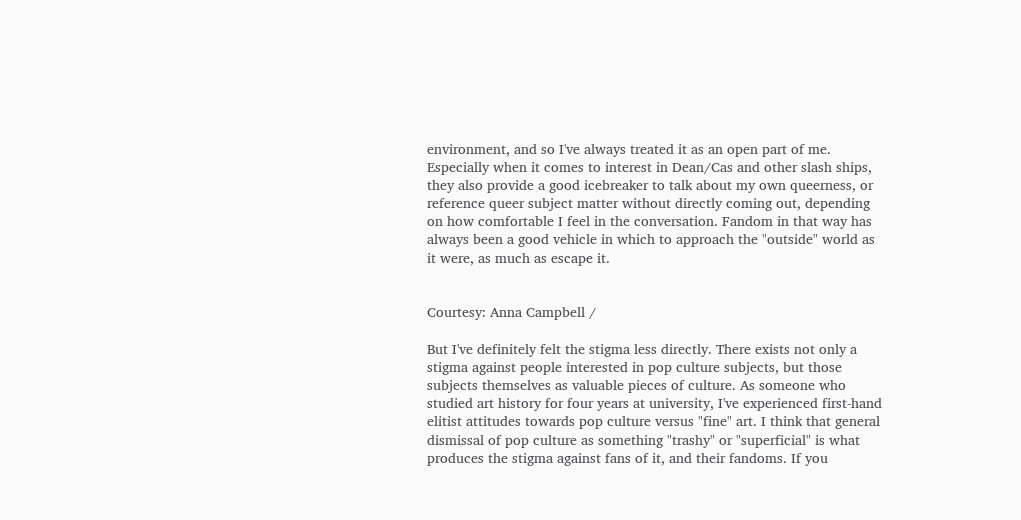environment, and so I've always treated it as an open part of me. Especially when it comes to interest in Dean/Cas and other slash ships, they also provide a good icebreaker to talk about my own queerness, or reference queer subject matter without directly coming out, depending on how comfortable I feel in the conversation. Fandom in that way has always been a good vehicle in which to approach the "outside" world as it were, as much as escape it.


Courtesy: Anna Campbell /

But I've definitely felt the stigma less directly. There exists not only a stigma against people interested in pop culture subjects, but those subjects themselves as valuable pieces of culture. As someone who studied art history for four years at university, I've experienced first-hand elitist attitudes towards pop culture versus "fine" art. I think that general dismissal of pop culture as something "trashy" or "superficial" is what produces the stigma against fans of it, and their fandoms. If you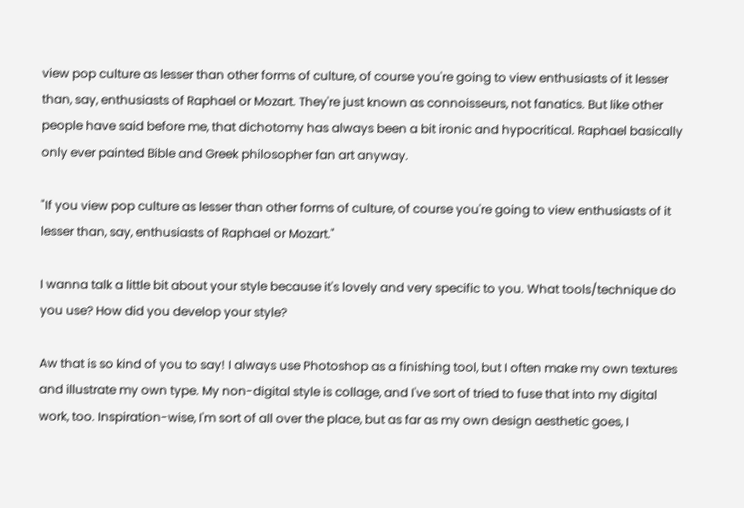view pop culture as lesser than other forms of culture, of course you're going to view enthusiasts of it lesser than, say, enthusiasts of Raphael or Mozart. They're just known as connoisseurs, not fanatics. But like other people have said before me, that dichotomy has always been a bit ironic and hypocritical. Raphael basically only ever painted Bible and Greek philosopher fan art anyway.

"If you view pop culture as lesser than other forms of culture, of course you're going to view enthusiasts of it lesser than, say, enthusiasts of Raphael or Mozart."

I wanna talk a little bit about your style because it's lovely and very specific to you. What tools/technique do you use? How did you develop your style?

Aw that is so kind of you to say! I always use Photoshop as a finishing tool, but I often make my own textures and illustrate my own type. My non-digital style is collage, and I've sort of tried to fuse that into my digital work, too. Inspiration-wise, I'm sort of all over the place, but as far as my own design aesthetic goes, I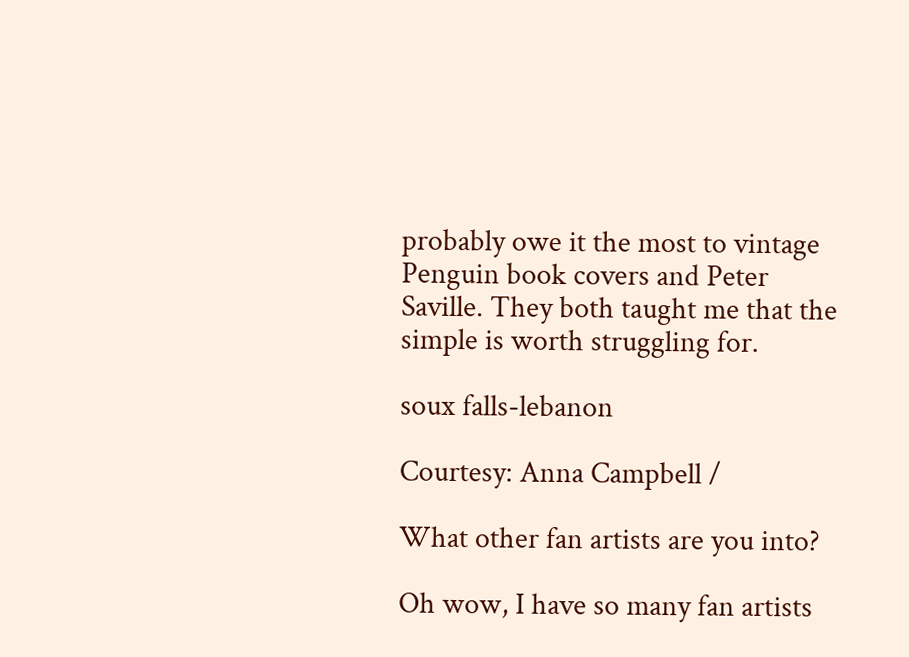probably owe it the most to vintage Penguin book covers and Peter Saville. They both taught me that the simple is worth struggling for.

soux falls-lebanon

Courtesy: Anna Campbell /

What other fan artists are you into?

Oh wow, I have so many fan artists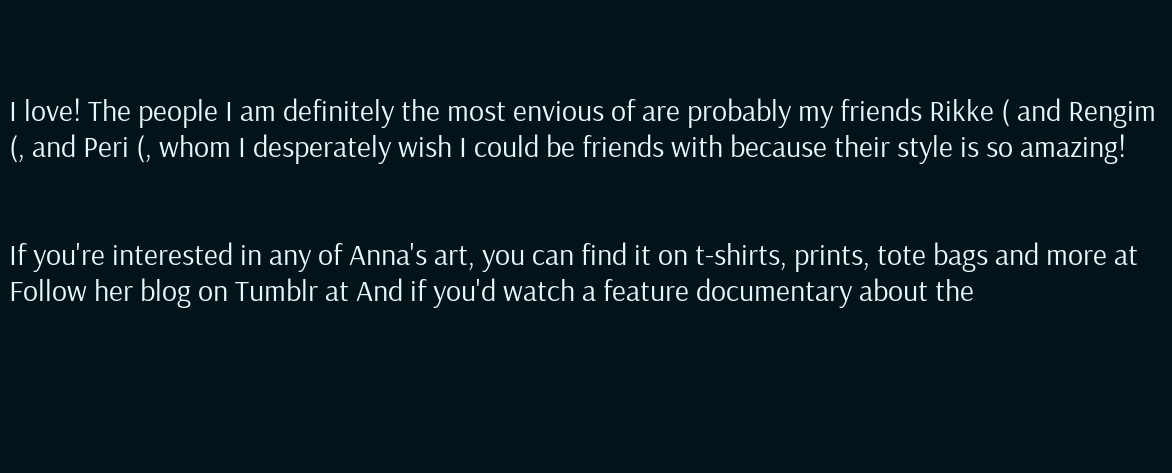I love! The people I am definitely the most envious of are probably my friends Rikke ( and Rengim (, and Peri (, whom I desperately wish I could be friends with because their style is so amazing!


If you're interested in any of Anna's art, you can find it on t-shirts, prints, tote bags and more at Follow her blog on Tumblr at And if you'd watch a feature documentary about the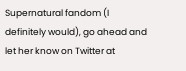Supernatural fandom (I definitely would), go ahead and let her know on Twitter at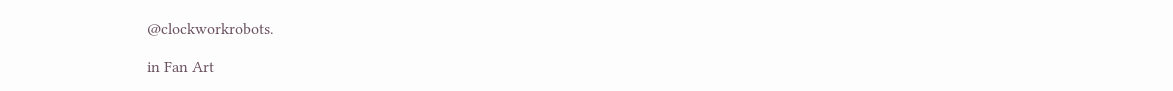@clockworkrobots.

in Fan Art